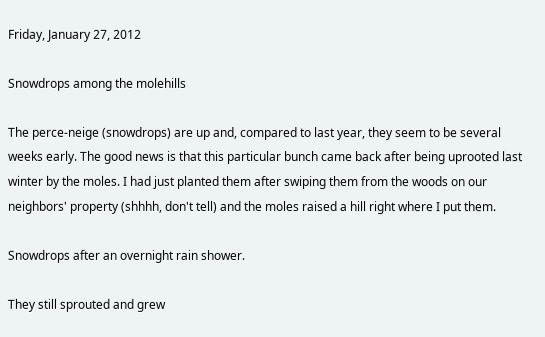Friday, January 27, 2012

Snowdrops among the molehills

The perce-neige (snowdrops) are up and, compared to last year, they seem to be several weeks early. The good news is that this particular bunch came back after being uprooted last winter by the moles. I had just planted them after swiping them from the woods on our neighbors' property (shhhh, don't tell) and the moles raised a hill right where I put them.

Snowdrops after an overnight rain shower.

They still sprouted and grew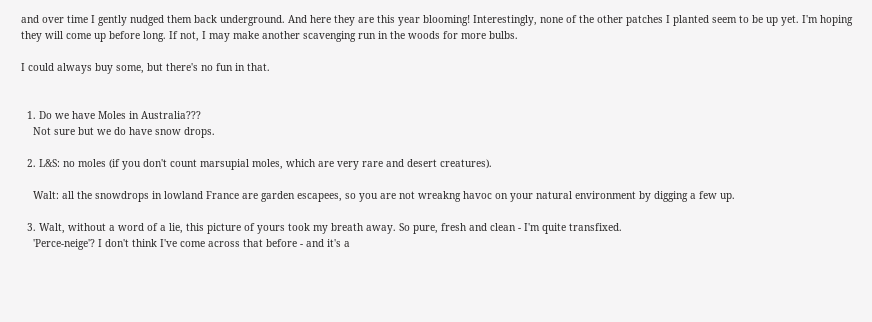and over time I gently nudged them back underground. And here they are this year blooming! Interestingly, none of the other patches I planted seem to be up yet. I'm hoping they will come up before long. If not, I may make another scavenging run in the woods for more bulbs.

I could always buy some, but there's no fun in that.


  1. Do we have Moles in Australia???
    Not sure but we do have snow drops.

  2. L&S: no moles (if you don't count marsupial moles, which are very rare and desert creatures).

    Walt: all the snowdrops in lowland France are garden escapees, so you are not wreakng havoc on your natural environment by digging a few up.

  3. Walt, without a word of a lie, this picture of yours took my breath away. So pure, fresh and clean - I'm quite transfixed.
    'Perce-neige'? I don't think I've come across that before - and it's a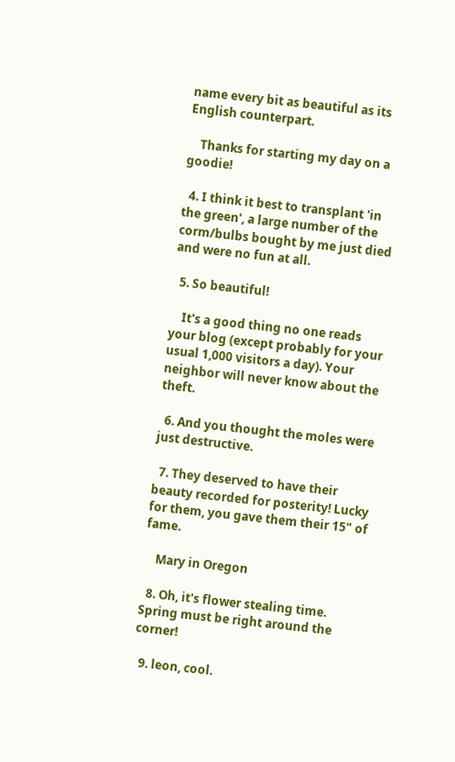name every bit as beautiful as its English counterpart.

    Thanks for starting my day on a goodie!

  4. I think it best to transplant 'in the green', a large number of the corm/bulbs bought by me just died and were no fun at all.

  5. So beautiful!

    It's a good thing no one reads your blog (except probably for your usual 1,000 visitors a day). Your neighbor will never know about the theft.

  6. And you thought the moles were just destructive.

  7. They deserved to have their beauty recorded for posterity! Lucky for them, you gave them their 15" of fame.

    Mary in Oregon

  8. Oh, it's flower stealing time. Spring must be right around the corner!

  9. leon, cool.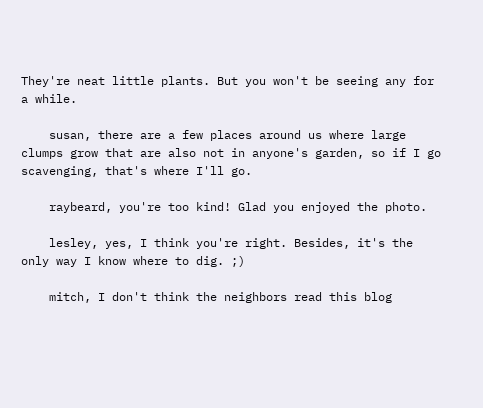They're neat little plants. But you won't be seeing any for a while.

    susan, there are a few places around us where large clumps grow that are also not in anyone's garden, so if I go scavenging, that's where I'll go.

    raybeard, you're too kind! Glad you enjoyed the photo.

    lesley, yes, I think you're right. Besides, it's the only way I know where to dig. ;)

    mitch, I don't think the neighbors read this blog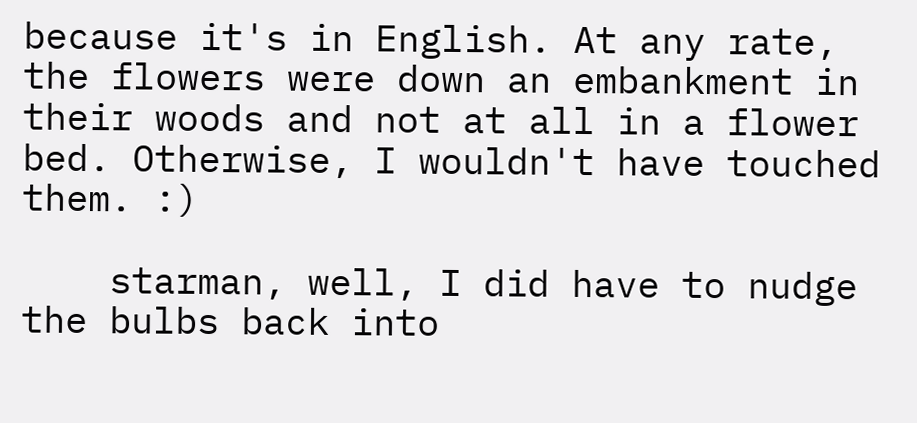because it's in English. At any rate, the flowers were down an embankment in their woods and not at all in a flower bed. Otherwise, I wouldn't have touched them. :)

    starman, well, I did have to nudge the bulbs back into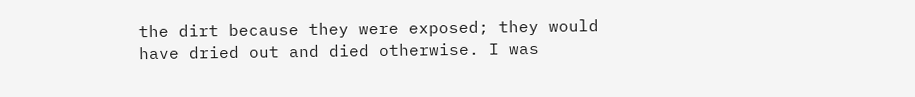the dirt because they were exposed; they would have dried out and died otherwise. I was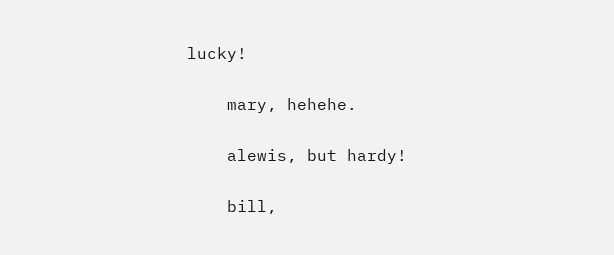lucky!

    mary, hehehe.

    alewis, but hardy!

    bill,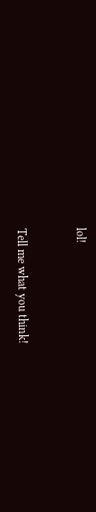lol!


Tell me what you think!